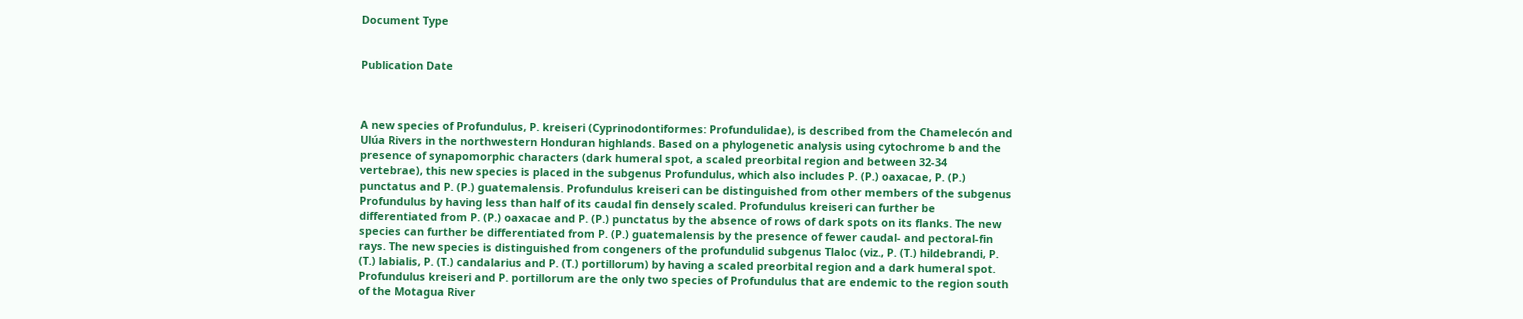Document Type


Publication Date



A new species of Profundulus, P. kreiseri (Cyprinodontiformes: Profundulidae), is described from the Chamelecón and Ulúa Rivers in the northwestern Honduran highlands. Based on a phylogenetic analysis using cytochrome b and the presence of synapomorphic characters (dark humeral spot, a scaled preorbital region and between 32-34 vertebrae), this new species is placed in the subgenus Profundulus, which also includes P. (P.) oaxacae, P. (P.) punctatus and P. (P.) guatemalensis. Profundulus kreiseri can be distinguished from other members of the subgenus Profundulus by having less than half of its caudal fin densely scaled. Profundulus kreiseri can further be differentiated from P. (P.) oaxacae and P. (P.) punctatus by the absence of rows of dark spots on its flanks. The new species can further be differentiated from P. (P.) guatemalensis by the presence of fewer caudal- and pectoral-fin rays. The new species is distinguished from congeners of the profundulid subgenus Tlaloc (viz., P. (T.) hildebrandi, P. (T.) labialis, P. (T.) candalarius and P. (T.) portillorum) by having a scaled preorbital region and a dark humeral spot. Profundulus kreiseri and P. portillorum are the only two species of Profundulus that are endemic to the region south of the Motagua River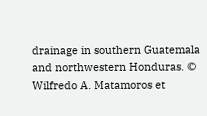drainage in southern Guatemala and northwestern Honduras. © Wilfredo A. Matamoros et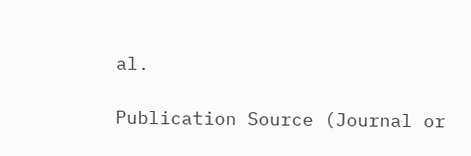al.

Publication Source (Journal or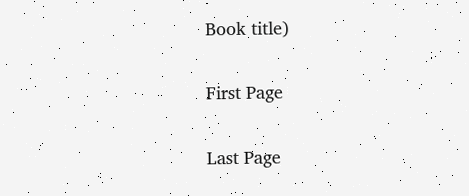Book title)


First Page


Last Page